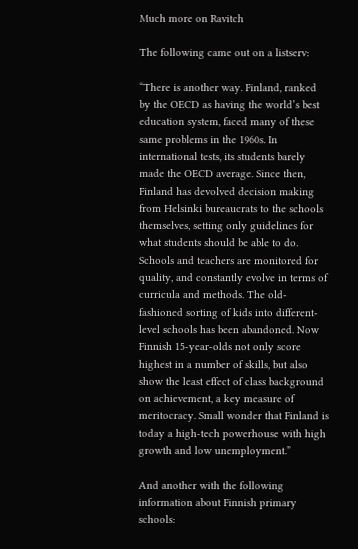Much more on Ravitch

The following came out on a listserv:

“There is another way. Finland, ranked by the OECD as having the world’s best education system, faced many of these same problems in the 1960s. In international tests, its students barely made the OECD average. Since then, Finland has devolved decision making from Helsinki bureaucrats to the schools themselves, setting only guidelines for what students should be able to do. Schools and teachers are monitored for quality, and constantly evolve in terms of curricula and methods. The old-fashioned sorting of kids into different-level schools has been abandoned. Now Finnish 15-year-olds not only score highest in a number of skills, but also show the least effect of class background on achievement, a key measure of meritocracy. Small wonder that Finland is today a high-tech powerhouse with high growth and low unemployment.”

And another with the following information about Finnish primary schools: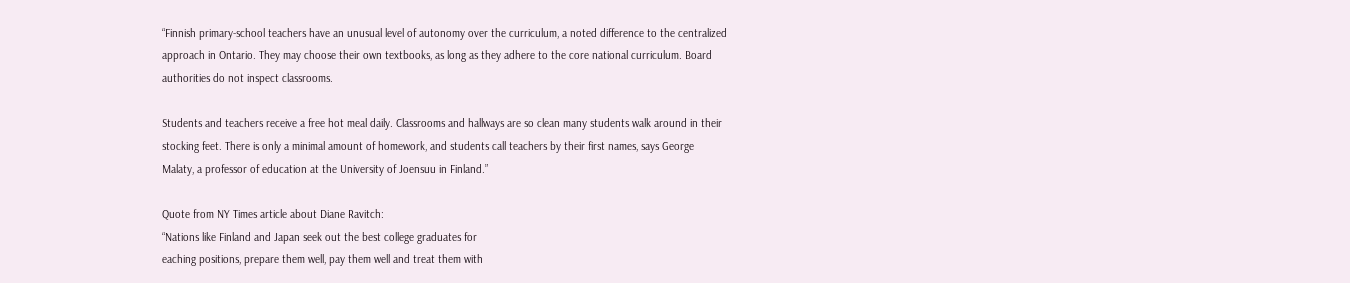“Finnish primary-school teachers have an unusual level of autonomy over the curriculum, a noted difference to the centralized approach in Ontario. They may choose their own textbooks, as long as they adhere to the core national curriculum. Board authorities do not inspect classrooms.

Students and teachers receive a free hot meal daily. Classrooms and hallways are so clean many students walk around in their stocking feet. There is only a minimal amount of homework, and students call teachers by their first names, says George Malaty, a professor of education at the University of Joensuu in Finland.”

Quote from NY Times article about Diane Ravitch:
“Nations like Finland and Japan seek out the best college graduates for
eaching positions, prepare them well, pay them well and treat them with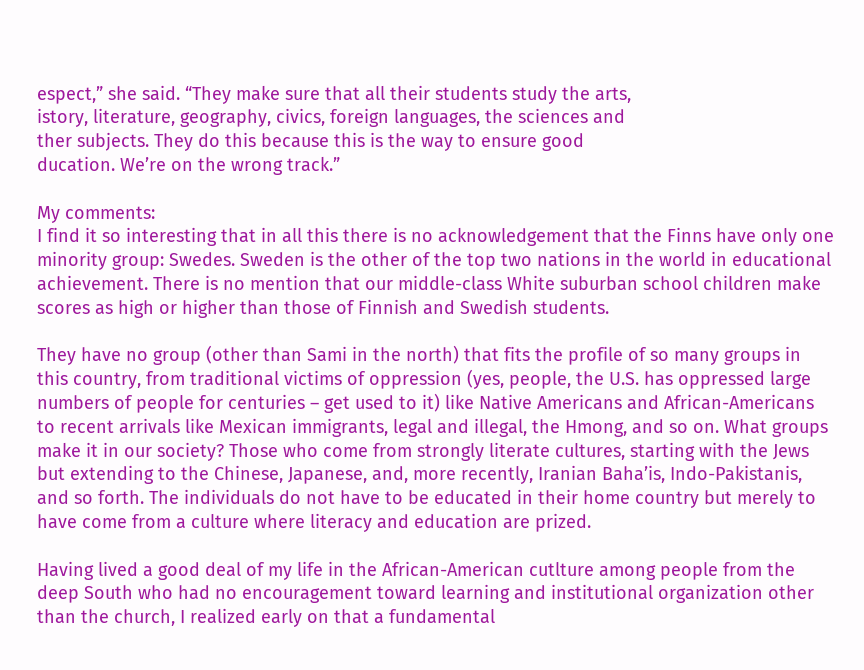espect,” she said. “They make sure that all their students study the arts,
istory, literature, geography, civics, foreign languages, the sciences and
ther subjects. They do this because this is the way to ensure good
ducation. We’re on the wrong track.”

My comments:
I find it so interesting that in all this there is no acknowledgement that the Finns have only one minority group: Swedes. Sweden is the other of the top two nations in the world in educational achievement. There is no mention that our middle-class White suburban school children make scores as high or higher than those of Finnish and Swedish students.

They have no group (other than Sami in the north) that fits the profile of so many groups in this country, from traditional victims of oppression (yes, people, the U.S. has oppressed large numbers of people for centuries – get used to it) like Native Americans and African-Americans to recent arrivals like Mexican immigrants, legal and illegal, the Hmong, and so on. What groups make it in our society? Those who come from strongly literate cultures, starting with the Jews but extending to the Chinese, Japanese, and, more recently, Iranian Baha’is, Indo-Pakistanis, and so forth. The individuals do not have to be educated in their home country but merely to have come from a culture where literacy and education are prized.

Having lived a good deal of my life in the African-American cutlture among people from the deep South who had no encouragement toward learning and institutional organization other than the church, I realized early on that a fundamental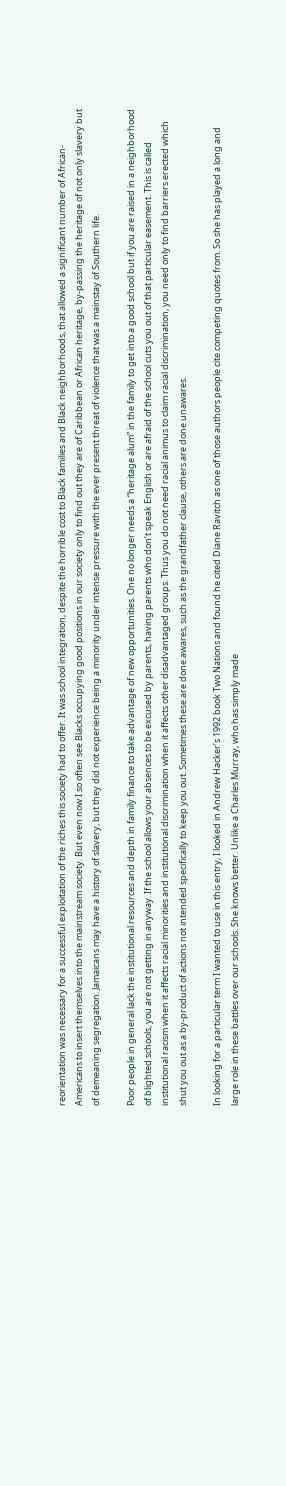reorientation was necessary for a successful exploitation of the riches this society had to offer. It was school integration, despite the horrible cost to Black families and Black neighborhoods, that allowed a significant number of African-Americans to insert themselves into the mainstream society. But even now I so often see Blacks occupying good positions in our society only to find out they are of Caribbean or African heritage, by-passing the heritage of not only slavery but of demeaning segregation. Jamaicans may have a history of slavery, but they did not experience being a minority under intense pressure with the ever present threat of violence that was a mainstay of Southern life.

Poor people in general lack the institutional resources and depth in family finance to take advantage of new opportunities. One no longer needs a “heritage alum” in the family to get into a good school but if you are raised in a neighborhood of blighted schools, you are not getting in anyway. If the school allows your absences to be excused by parents, having parents who don’t speak English or are afraid of the school cuts you out of that particular easement. This is called institutional racism when it affects racial minorities and institutional discrimination when it affects other disadvantaged groups. Thus you do not need racial animus to claim racial discrimination, you need only to find barriers erected which shut you out as a by-product of actions not intended specifically to keep you out. Sometimes these are done awares, such as the grandfather clause, others are done unawares.

In looking for a particular term I wanted to use in this entry, I looked in Andrew Hacker’s 1992 book Two Nations and found he cited Diane Ravitch as one of those authors people cite competing quotes from. So she has played a long and large role in these battles over our schools. She knows better. Unlike a Charles Murray, who has simply made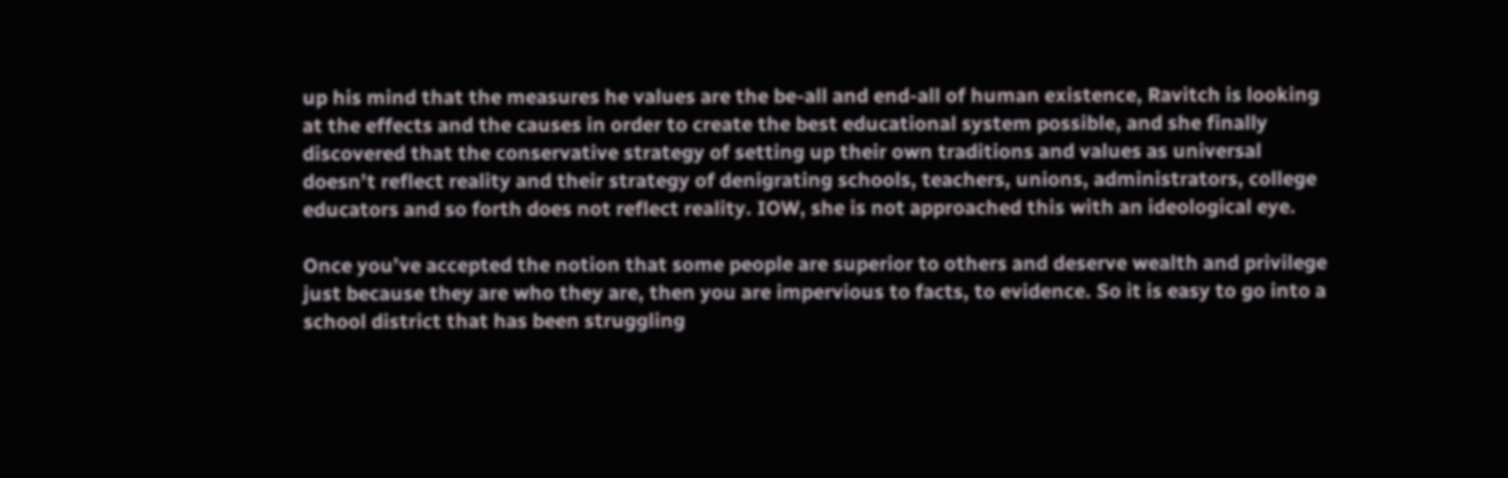up his mind that the measures he values are the be-all and end-all of human existence, Ravitch is looking at the effects and the causes in order to create the best educational system possible, and she finally discovered that the conservative strategy of setting up their own traditions and values as universal doesn’t reflect reality and their strategy of denigrating schools, teachers, unions, administrators, college educators and so forth does not reflect reality. IOW, she is not approached this with an ideological eye.

Once you’ve accepted the notion that some people are superior to others and deserve wealth and privilege just because they are who they are, then you are impervious to facts, to evidence. So it is easy to go into a school district that has been struggling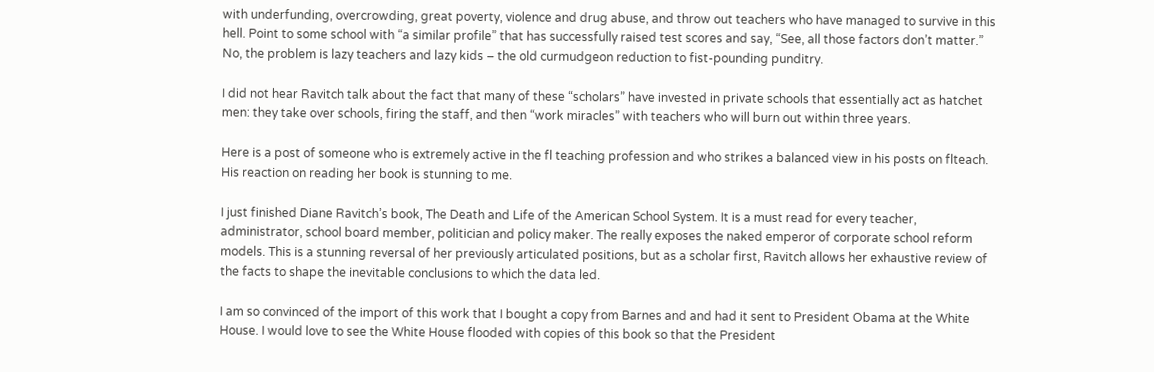with underfunding, overcrowding, great poverty, violence and drug abuse, and throw out teachers who have managed to survive in this hell. Point to some school with “a similar profile” that has successfully raised test scores and say, “See, all those factors don’t matter.” No, the problem is lazy teachers and lazy kids – the old curmudgeon reduction to fist-pounding punditry.

I did not hear Ravitch talk about the fact that many of these “scholars” have invested in private schools that essentially act as hatchet men: they take over schools, firing the staff, and then “work miracles” with teachers who will burn out within three years.

Here is a post of someone who is extremely active in the fl teaching profession and who strikes a balanced view in his posts on flteach. His reaction on reading her book is stunning to me.

I just finished Diane Ravitch’s book, The Death and Life of the American School System. It is a must read for every teacher, administrator, school board member, politician and policy maker. The really exposes the naked emperor of corporate school reform models. This is a stunning reversal of her previously articulated positions, but as a scholar first, Ravitch allows her exhaustive review of the facts to shape the inevitable conclusions to which the data led.

I am so convinced of the import of this work that I bought a copy from Barnes and and had it sent to President Obama at the White House. I would love to see the White House flooded with copies of this book so that the President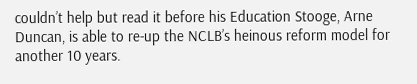couldn’t help but read it before his Education Stooge, Arne Duncan, is able to re-up the NCLB’s heinous reform model for another 10 years.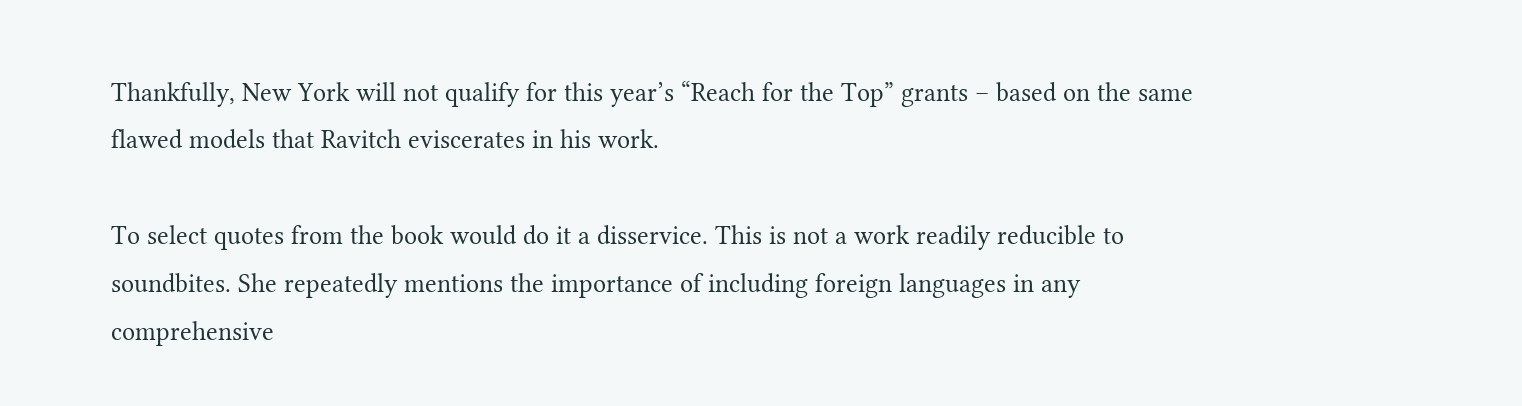Thankfully, New York will not qualify for this year’s “Reach for the Top” grants – based on the same flawed models that Ravitch eviscerates in his work.

To select quotes from the book would do it a disservice. This is not a work readily reducible to soundbites. She repeatedly mentions the importance of including foreign languages in any comprehensive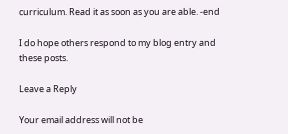curriculum. Read it as soon as you are able. -end

I do hope others respond to my blog entry and these posts.

Leave a Reply

Your email address will not be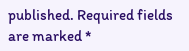published. Required fields are marked *